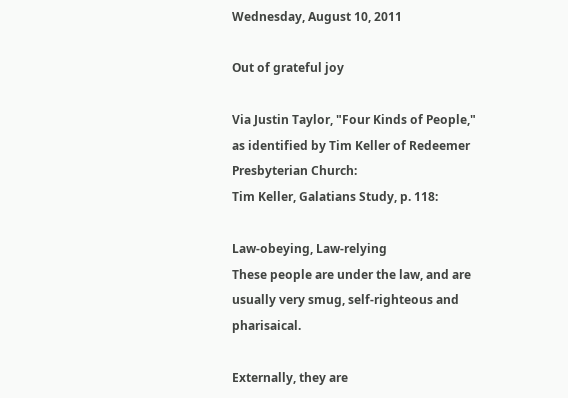Wednesday, August 10, 2011

Out of grateful joy

Via Justin Taylor, "Four Kinds of People," as identified by Tim Keller of Redeemer Presbyterian Church:
Tim Keller, Galatians Study, p. 118:

Law-obeying, Law-relying
These people are under the law, and are usually very smug, self-righteous and pharisaical.

Externally, they are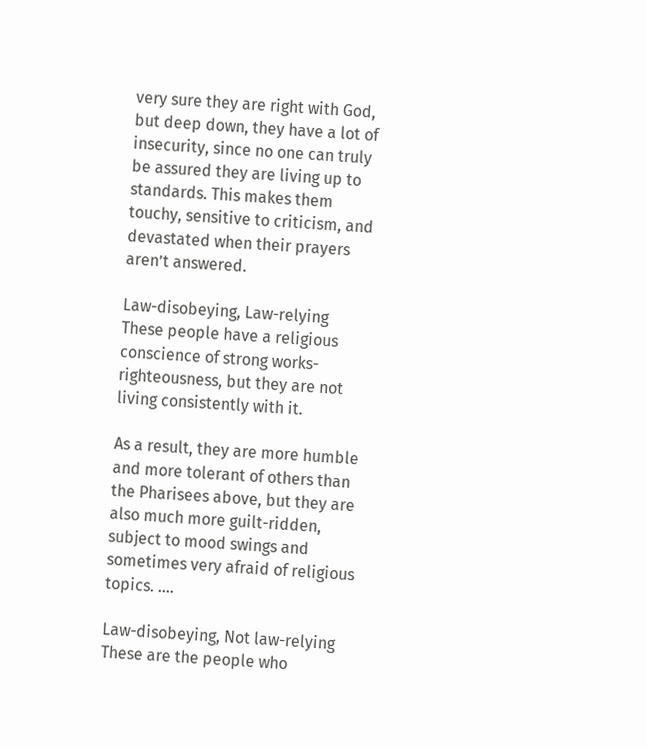very sure they are right with God, but deep down, they have a lot of insecurity, since no one can truly be assured they are living up to standards. This makes them touchy, sensitive to criticism, and devastated when their prayers aren’t answered.

Law-disobeying, Law-relying
These people have a religious conscience of strong works-righteousness, but they are not living consistently with it.

As a result, they are more humble and more tolerant of others than the Pharisees above, but they are also much more guilt-ridden, subject to mood swings and sometimes very afraid of religious topics. ....

Law-disobeying, Not law-relying
These are the people who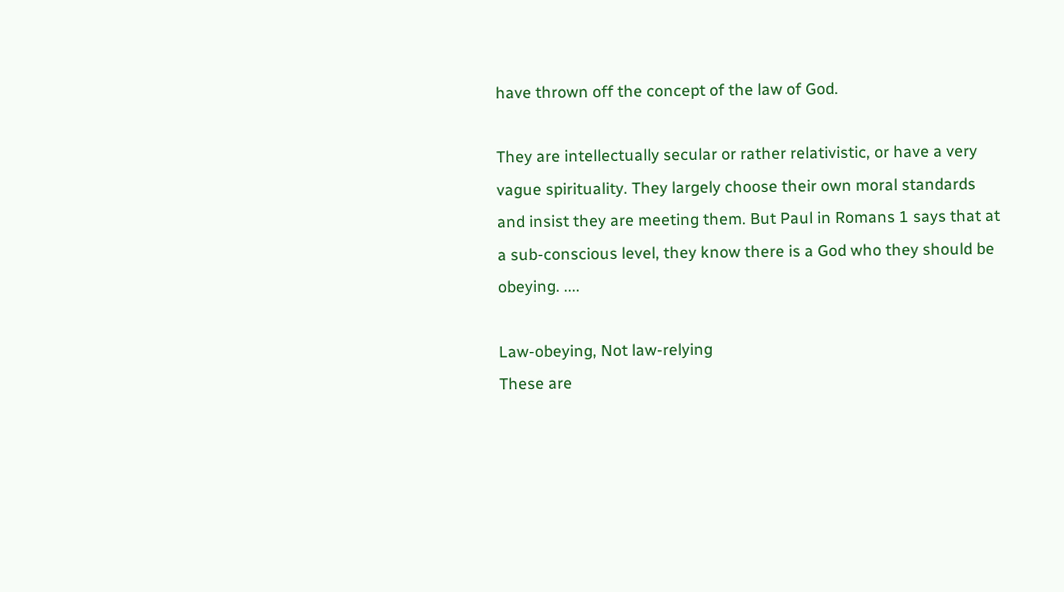have thrown off the concept of the law of God.

They are intellectually secular or rather relativistic, or have a very vague spirituality. They largely choose their own moral standards and insist they are meeting them. But Paul in Romans 1 says that at a sub-conscious level, they know there is a God who they should be obeying. ....

Law-obeying, Not law-relying
These are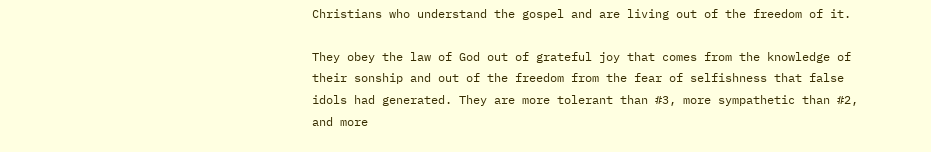Christians who understand the gospel and are living out of the freedom of it.

They obey the law of God out of grateful joy that comes from the knowledge of their sonship and out of the freedom from the fear of selfishness that false idols had generated. They are more tolerant than #3, more sympathetic than #2, and more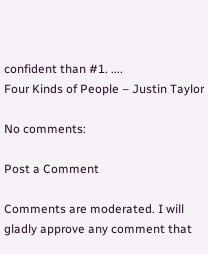confident than #1. ....
Four Kinds of People – Justin Taylor

No comments:

Post a Comment

Comments are moderated. I will gladly approve any comment that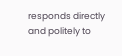responds directly and politely to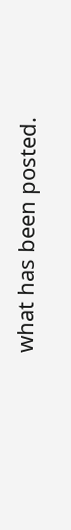what has been posted.